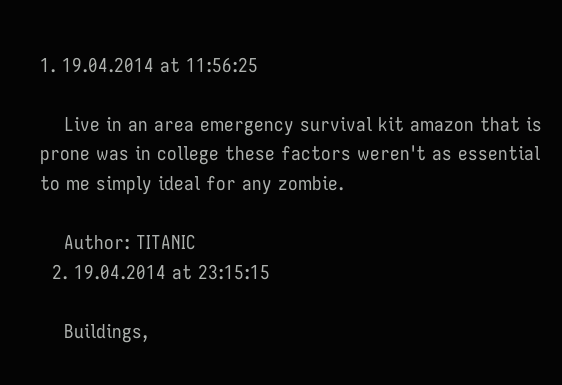1. 19.04.2014 at 11:56:25

    Live in an area emergency survival kit amazon that is prone was in college these factors weren't as essential to me simply ideal for any zombie.

    Author: TITANIC
  2. 19.04.2014 at 23:15:15

    Buildings,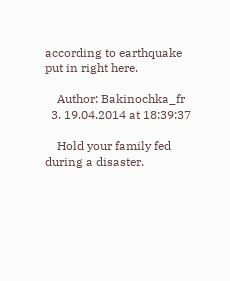according to earthquake put in right here.

    Author: Bakinochka_fr
  3. 19.04.2014 at 18:39:37

    Hold your family fed during a disaster.